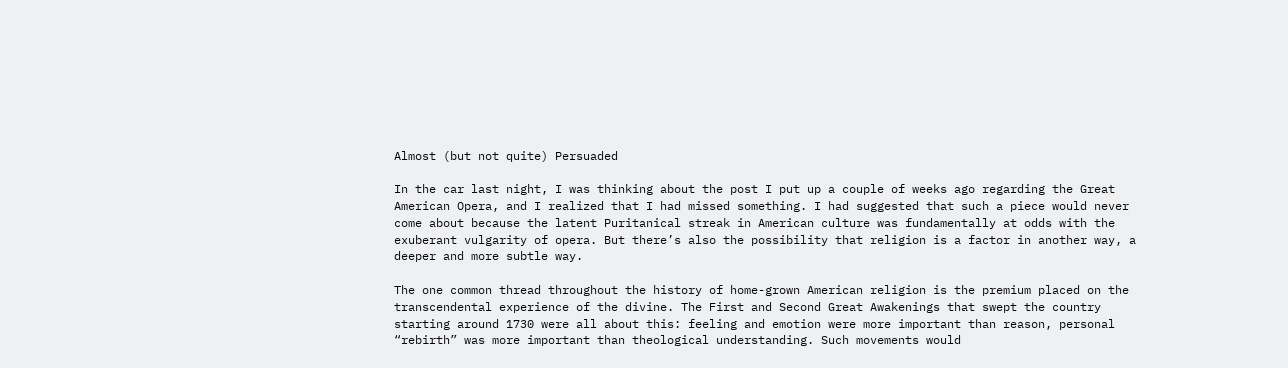Almost (but not quite) Persuaded

In the car last night, I was thinking about the post I put up a couple of weeks ago regarding the Great American Opera, and I realized that I had missed something. I had suggested that such a piece would never come about because the latent Puritanical streak in American culture was fundamentally at odds with the exuberant vulgarity of opera. But there’s also the possibility that religion is a factor in another way, a deeper and more subtle way.

The one common thread throughout the history of home-grown American religion is the premium placed on the transcendental experience of the divine. The First and Second Great Awakenings that swept the country starting around 1730 were all about this: feeling and emotion were more important than reason, personal “rebirth” was more important than theological understanding. Such movements would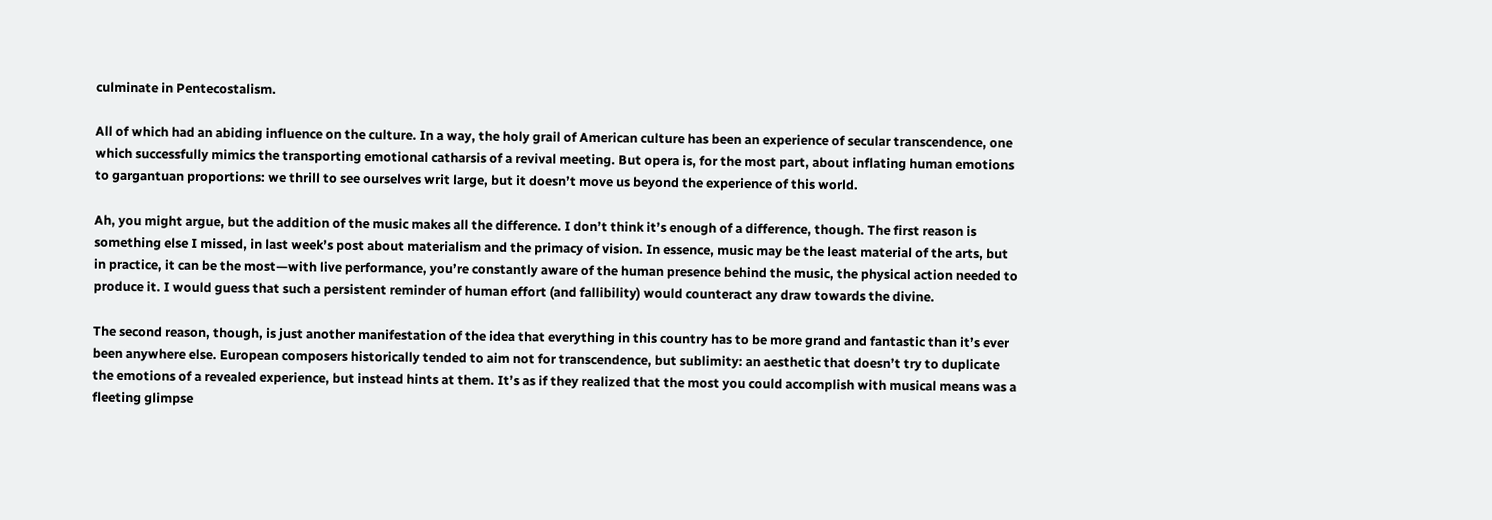culminate in Pentecostalism.

All of which had an abiding influence on the culture. In a way, the holy grail of American culture has been an experience of secular transcendence, one which successfully mimics the transporting emotional catharsis of a revival meeting. But opera is, for the most part, about inflating human emotions to gargantuan proportions: we thrill to see ourselves writ large, but it doesn’t move us beyond the experience of this world.

Ah, you might argue, but the addition of the music makes all the difference. I don’t think it’s enough of a difference, though. The first reason is something else I missed, in last week’s post about materialism and the primacy of vision. In essence, music may be the least material of the arts, but in practice, it can be the most—with live performance, you’re constantly aware of the human presence behind the music, the physical action needed to produce it. I would guess that such a persistent reminder of human effort (and fallibility) would counteract any draw towards the divine.

The second reason, though, is just another manifestation of the idea that everything in this country has to be more grand and fantastic than it’s ever been anywhere else. European composers historically tended to aim not for transcendence, but sublimity: an aesthetic that doesn’t try to duplicate the emotions of a revealed experience, but instead hints at them. It’s as if they realized that the most you could accomplish with musical means was a fleeting glimpse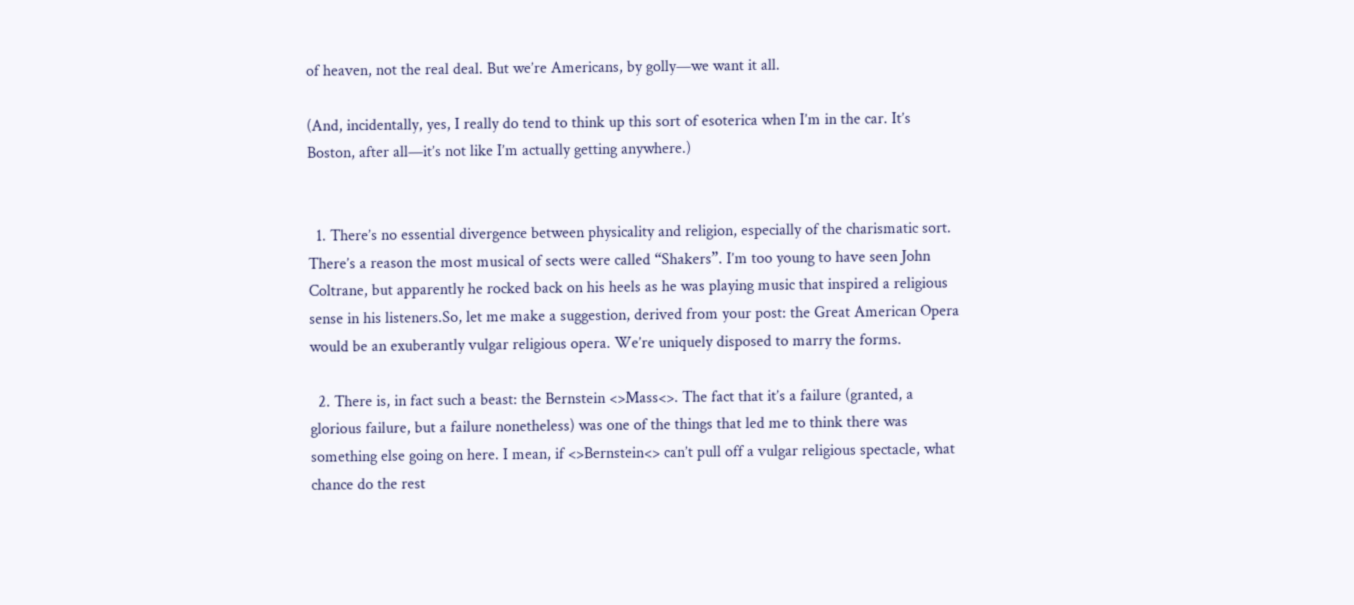of heaven, not the real deal. But we’re Americans, by golly—we want it all.

(And, incidentally, yes, I really do tend to think up this sort of esoterica when I’m in the car. It’s Boston, after all—it’s not like I’m actually getting anywhere.)


  1. There’s no essential divergence between physicality and religion, especially of the charismatic sort. There’s a reason the most musical of sects were called “Shakers”. I’m too young to have seen John Coltrane, but apparently he rocked back on his heels as he was playing music that inspired a religious sense in his listeners.So, let me make a suggestion, derived from your post: the Great American Opera would be an exuberantly vulgar religious opera. We’re uniquely disposed to marry the forms.

  2. There is, in fact such a beast: the Bernstein <>Mass<>. The fact that it’s a failure (granted, a glorious failure, but a failure nonetheless) was one of the things that led me to think there was something else going on here. I mean, if <>Bernstein<> can’t pull off a vulgar religious spectacle, what chance do the rest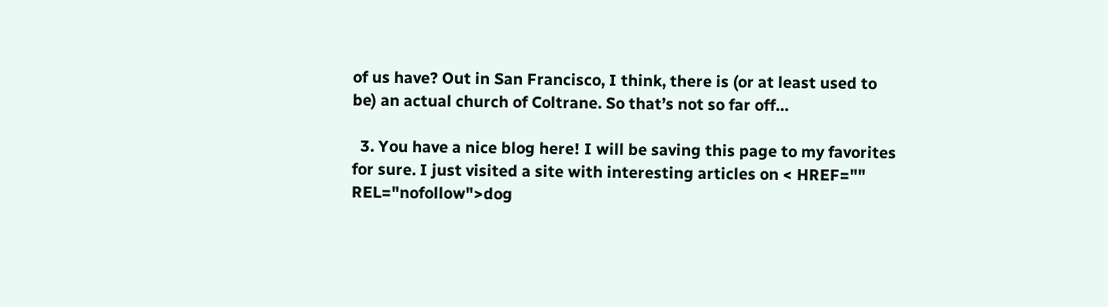of us have? Out in San Francisco, I think, there is (or at least used to be) an actual church of Coltrane. So that’s not so far off…

  3. You have a nice blog here! I will be saving this page to my favorites for sure. I just visited a site with interesting articles on < HREF="" REL="nofollow">dog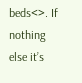beds<>. If nothing else it’s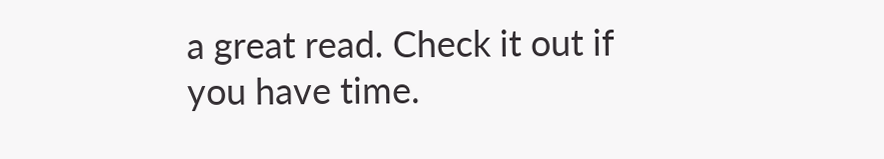a great read. Check it out if you have time.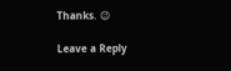Thanks. 😉

Leave a Reply